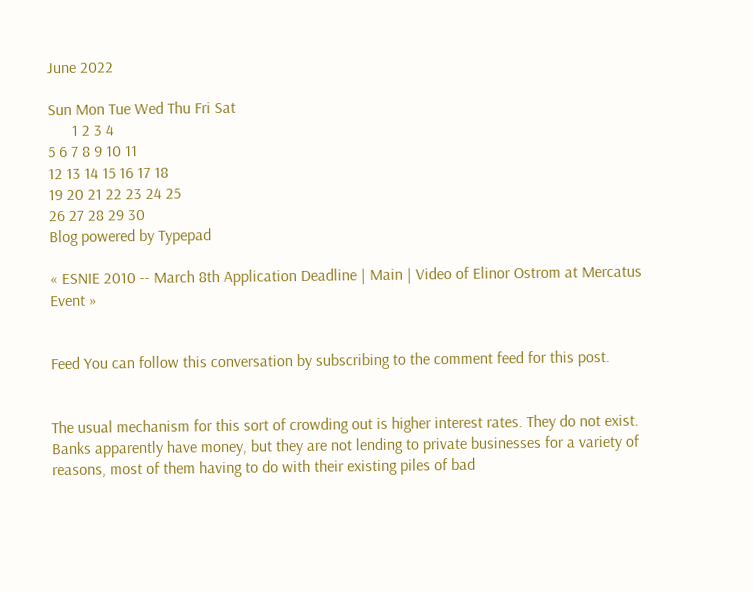June 2022

Sun Mon Tue Wed Thu Fri Sat
      1 2 3 4
5 6 7 8 9 10 11
12 13 14 15 16 17 18
19 20 21 22 23 24 25
26 27 28 29 30
Blog powered by Typepad

« ESNIE 2010 -- March 8th Application Deadline | Main | Video of Elinor Ostrom at Mercatus Event »


Feed You can follow this conversation by subscribing to the comment feed for this post.


The usual mechanism for this sort of crowding out is higher interest rates. They do not exist. Banks apparently have money, but they are not lending to private businesses for a variety of reasons, most of them having to do with their existing piles of bad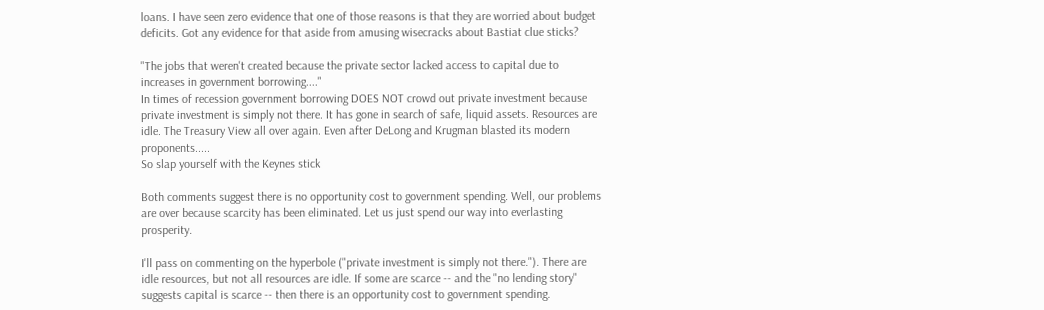loans. I have seen zero evidence that one of those reasons is that they are worried about budget deficits. Got any evidence for that aside from amusing wisecracks about Bastiat clue sticks?

"The jobs that weren't created because the private sector lacked access to capital due to increases in government borrowing...."
In times of recession government borrowing DOES NOT crowd out private investment because private investment is simply not there. It has gone in search of safe, liquid assets. Resources are idle. The Treasury View all over again. Even after DeLong and Krugman blasted its modern proponents.....
So slap yourself with the Keynes stick

Both comments suggest there is no opportunity cost to government spending. Well, our problems are over because scarcity has been eliminated. Let us just spend our way into everlasting prosperity.

I'll pass on commenting on the hyperbole ("private investment is simply not there."). There are idle resources, but not all resources are idle. If some are scarce -- and the "no lending story" suggests capital is scarce -- then there is an opportunity cost to government spending.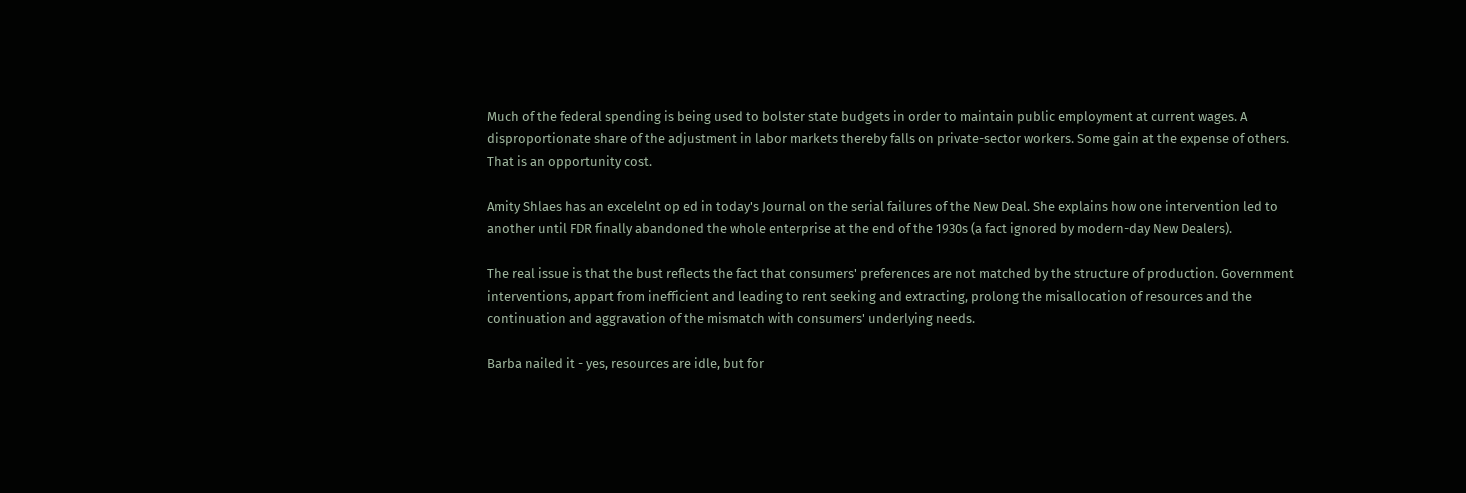Much of the federal spending is being used to bolster state budgets in order to maintain public employment at current wages. A disproportionate share of the adjustment in labor markets thereby falls on private-sector workers. Some gain at the expense of others. That is an opportunity cost.

Amity Shlaes has an excelelnt op ed in today's Journal on the serial failures of the New Deal. She explains how one intervention led to another until FDR finally abandoned the whole enterprise at the end of the 1930s (a fact ignored by modern-day New Dealers).

The real issue is that the bust reflects the fact that consumers' preferences are not matched by the structure of production. Government interventions, appart from inefficient and leading to rent seeking and extracting, prolong the misallocation of resources and the continuation and aggravation of the mismatch with consumers' underlying needs.

Barba nailed it - yes, resources are idle, but for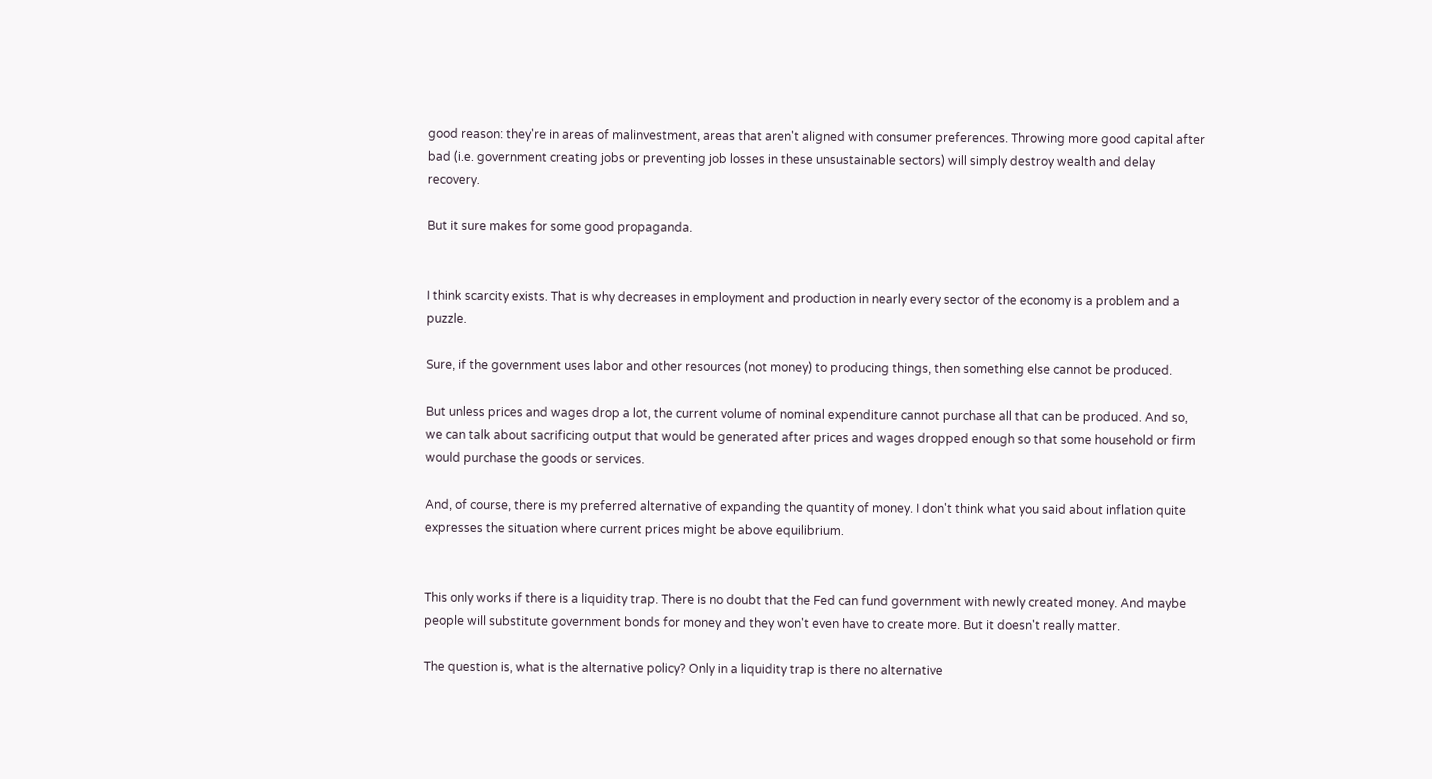good reason: they're in areas of malinvestment, areas that aren't aligned with consumer preferences. Throwing more good capital after bad (i.e. government creating jobs or preventing job losses in these unsustainable sectors) will simply destroy wealth and delay recovery.

But it sure makes for some good propaganda.


I think scarcity exists. That is why decreases in employment and production in nearly every sector of the economy is a problem and a puzzle.

Sure, if the government uses labor and other resources (not money) to producing things, then something else cannot be produced.

But unless prices and wages drop a lot, the current volume of nominal expenditure cannot purchase all that can be produced. And so, we can talk about sacrificing output that would be generated after prices and wages dropped enough so that some household or firm would purchase the goods or services.

And, of course, there is my preferred alternative of expanding the quantity of money. I don't think what you said about inflation quite expresses the situation where current prices might be above equilibrium.


This only works if there is a liquidity trap. There is no doubt that the Fed can fund government with newly created money. And maybe people will substitute government bonds for money and they won't even have to create more. But it doesn't really matter.

The question is, what is the alternative policy? Only in a liquidity trap is there no alternative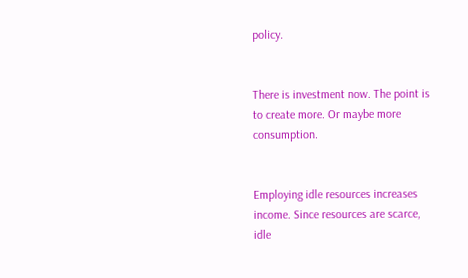policy.


There is investment now. The point is to create more. Or maybe more consumption.


Employing idle resources increases income. Since resources are scarce, idle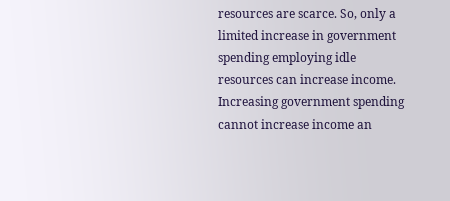resources are scarce. So, only a limited increase in government spending employing idle resources can increase income. Increasing government spending cannot increase income an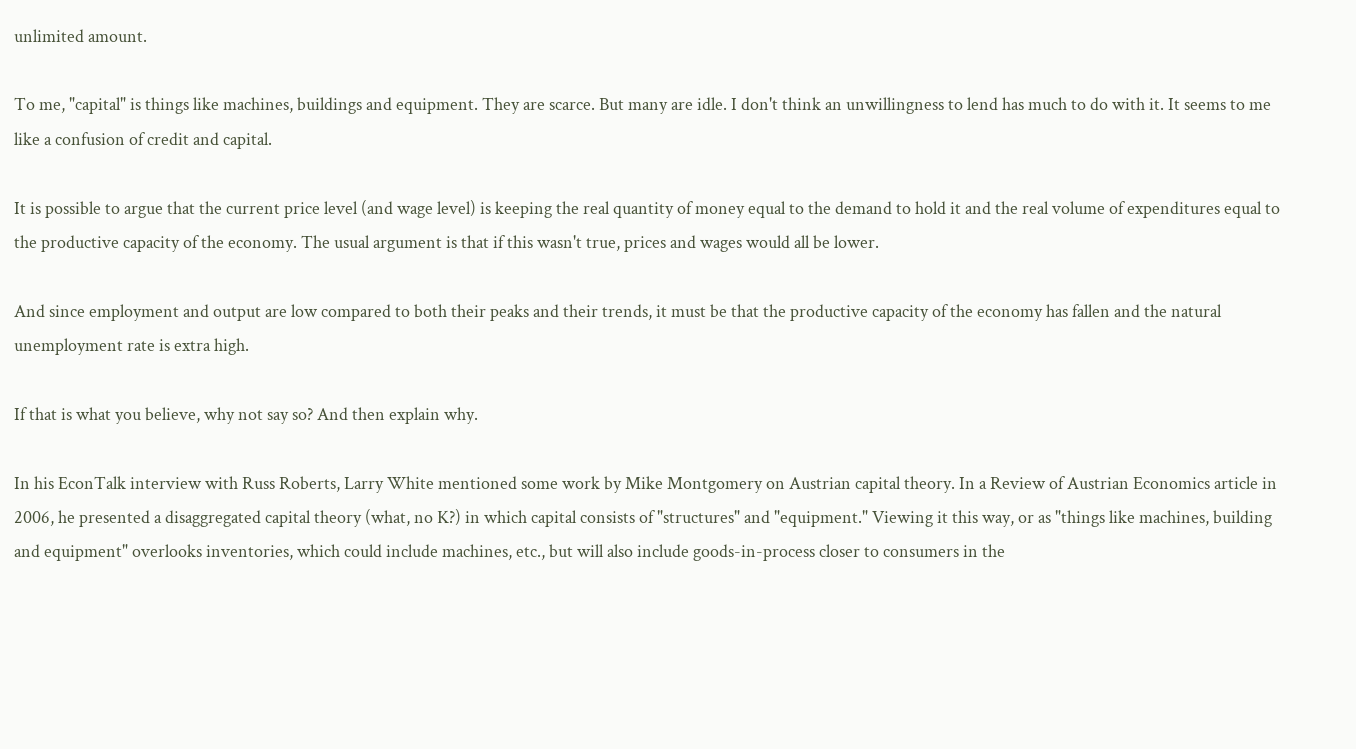unlimited amount.

To me, "capital" is things like machines, buildings and equipment. They are scarce. But many are idle. I don't think an unwillingness to lend has much to do with it. It seems to me like a confusion of credit and capital.

It is possible to argue that the current price level (and wage level) is keeping the real quantity of money equal to the demand to hold it and the real volume of expenditures equal to the productive capacity of the economy. The usual argument is that if this wasn't true, prices and wages would all be lower.

And since employment and output are low compared to both their peaks and their trends, it must be that the productive capacity of the economy has fallen and the natural unemployment rate is extra high.

If that is what you believe, why not say so? And then explain why.

In his EconTalk interview with Russ Roberts, Larry White mentioned some work by Mike Montgomery on Austrian capital theory. In a Review of Austrian Economics article in 2006, he presented a disaggregated capital theory (what, no K?) in which capital consists of "structures" and "equipment." Viewing it this way, or as "things like machines, building and equipment" overlooks inventories, which could include machines, etc., but will also include goods-in-process closer to consumers in the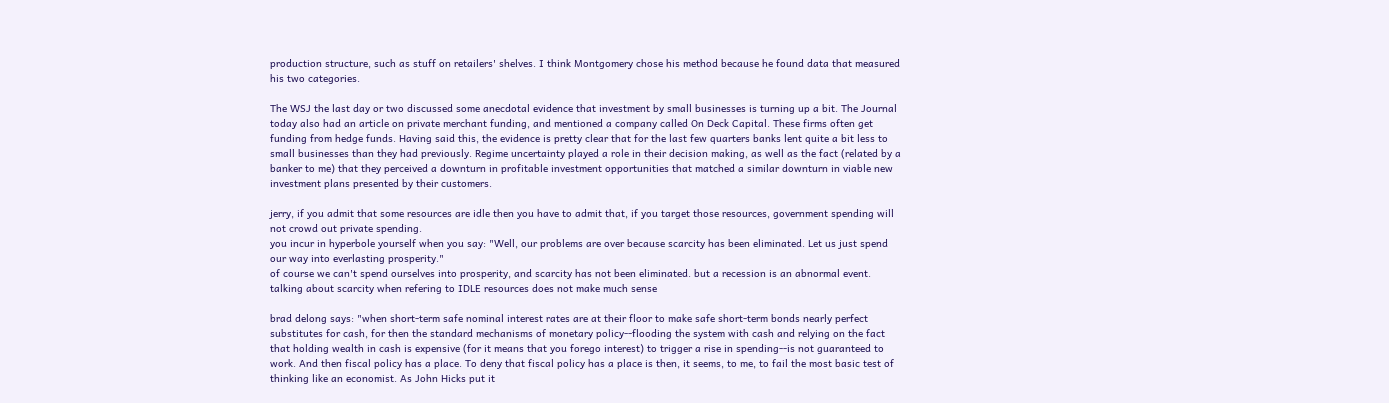production structure, such as stuff on retailers' shelves. I think Montgomery chose his method because he found data that measured his two categories.

The WSJ the last day or two discussed some anecdotal evidence that investment by small businesses is turning up a bit. The Journal today also had an article on private merchant funding, and mentioned a company called On Deck Capital. These firms often get funding from hedge funds. Having said this, the evidence is pretty clear that for the last few quarters banks lent quite a bit less to small businesses than they had previously. Regime uncertainty played a role in their decision making, as well as the fact (related by a banker to me) that they perceived a downturn in profitable investment opportunities that matched a similar downturn in viable new investment plans presented by their customers.

jerry, if you admit that some resources are idle then you have to admit that, if you target those resources, government spending will not crowd out private spending.
you incur in hyperbole yourself when you say: "Well, our problems are over because scarcity has been eliminated. Let us just spend our way into everlasting prosperity."
of course we can't spend ourselves into prosperity, and scarcity has not been eliminated. but a recession is an abnormal event. talking about scarcity when refering to IDLE resources does not make much sense

brad delong says: "when short-term safe nominal interest rates are at their floor to make safe short-term bonds nearly perfect substitutes for cash, for then the standard mechanisms of monetary policy--flooding the system with cash and relying on the fact that holding wealth in cash is expensive (for it means that you forego interest) to trigger a rise in spending--is not guaranteed to work. And then fiscal policy has a place. To deny that fiscal policy has a place is then, it seems, to me, to fail the most basic test of thinking like an economist. As John Hicks put it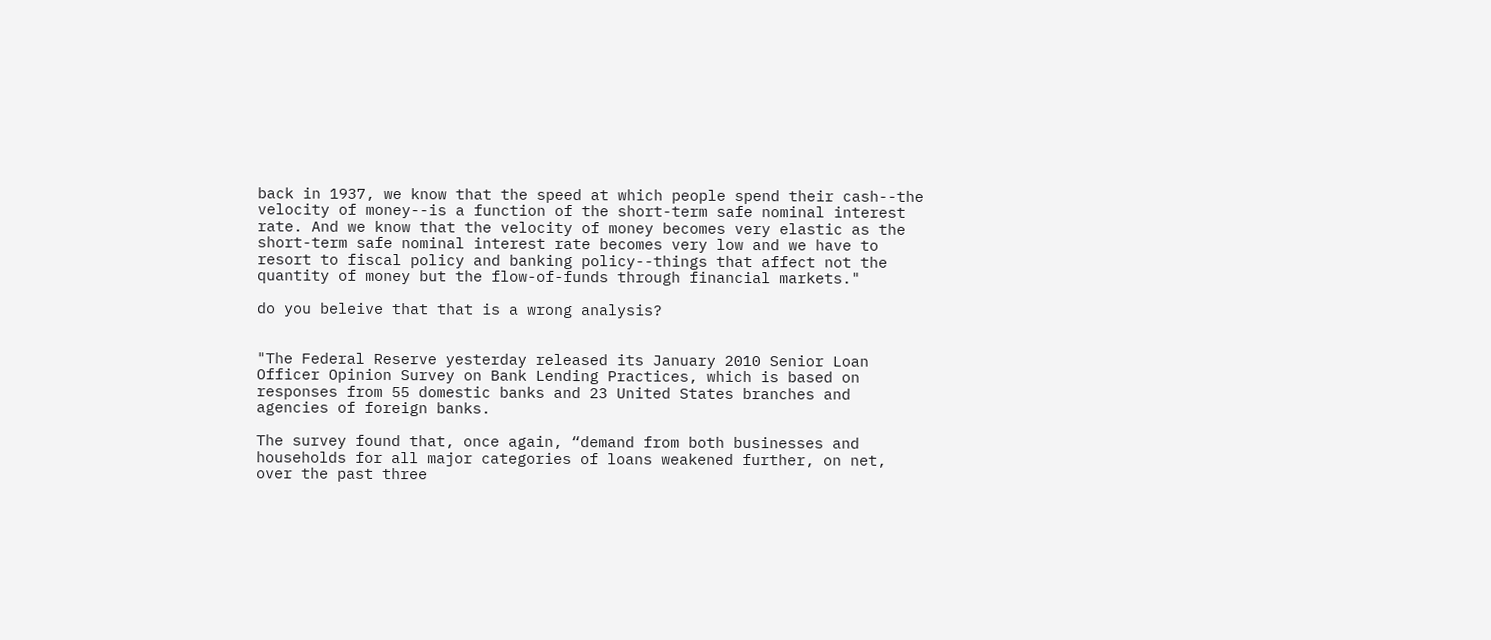back in 1937, we know that the speed at which people spend their cash--the velocity of money--is a function of the short-term safe nominal interest rate. And we know that the velocity of money becomes very elastic as the short-term safe nominal interest rate becomes very low and we have to resort to fiscal policy and banking policy--things that affect not the quantity of money but the flow-of-funds through financial markets."

do you beleive that that is a wrong analysis?


"The Federal Reserve yesterday released its January 2010 Senior Loan Officer Opinion Survey on Bank Lending Practices, which is based on responses from 55 domestic banks and 23 United States branches and agencies of foreign banks.

The survey found that, once again, “demand from both businesses and households for all major categories of loans weakened further, on net, over the past three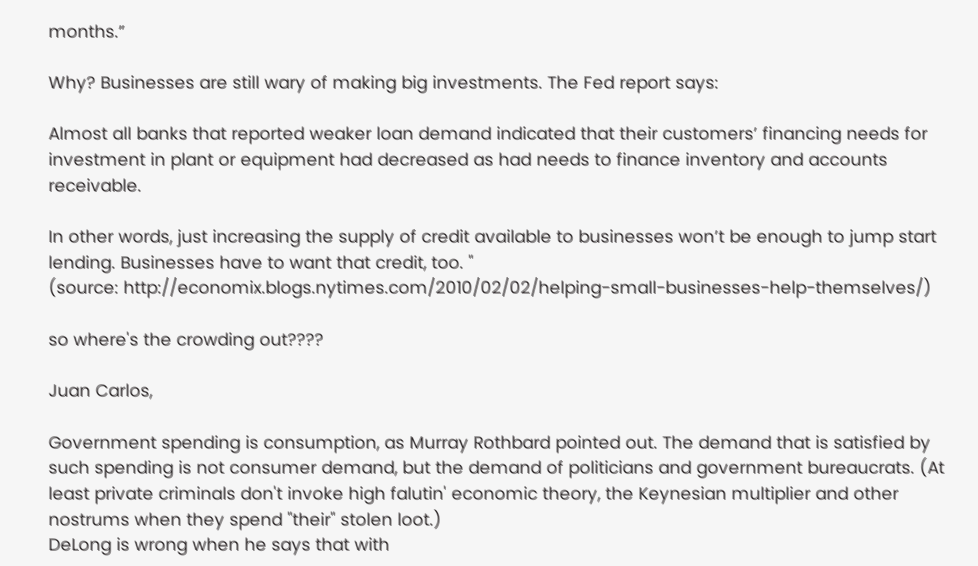months.”

Why? Businesses are still wary of making big investments. The Fed report says:

Almost all banks that reported weaker loan demand indicated that their customers’ financing needs for investment in plant or equipment had decreased as had needs to finance inventory and accounts receivable.

In other words, just increasing the supply of credit available to businesses won’t be enough to jump start lending. Businesses have to want that credit, too. "
(source: http://economix.blogs.nytimes.com/2010/02/02/helping-small-businesses-help-themselves/)

so where's the crowding out????

Juan Carlos,

Government spending is consumption, as Murray Rothbard pointed out. The demand that is satisfied by such spending is not consumer demand, but the demand of politicians and government bureaucrats. (At least private criminals don't invoke high falutin' economic theory, the Keynesian multiplier and other nostrums when they spend "their" stolen loot.)
DeLong is wrong when he says that with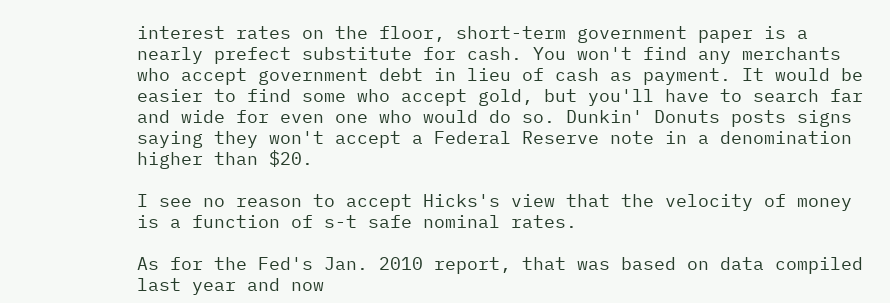interest rates on the floor, short-term government paper is a nearly prefect substitute for cash. You won't find any merchants who accept government debt in lieu of cash as payment. It would be easier to find some who accept gold, but you'll have to search far and wide for even one who would do so. Dunkin' Donuts posts signs saying they won't accept a Federal Reserve note in a denomination higher than $20.

I see no reason to accept Hicks's view that the velocity of money is a function of s-t safe nominal rates.

As for the Fed's Jan. 2010 report, that was based on data compiled last year and now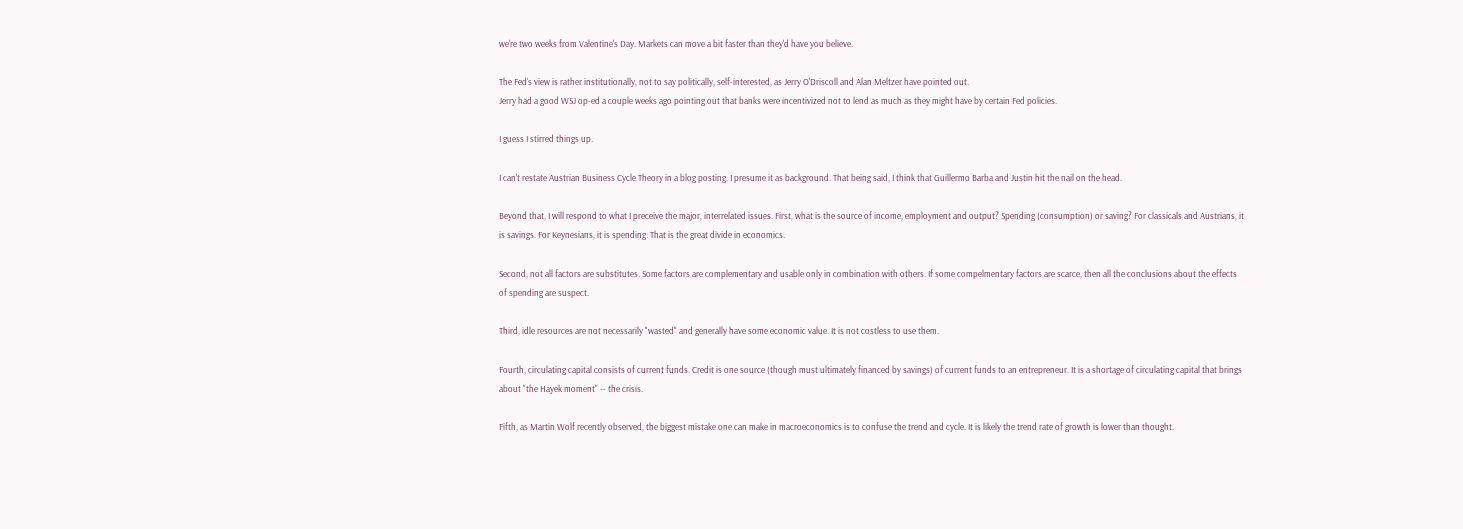we're two weeks from Valentine's Day. Markets can move a bit faster than they'd have you believe.

The Fed's view is rather institutionally, not to say politically, self-interested, as Jerry O'Driscoll and Alan Meltzer have pointed out.
Jerry had a good WSJ op-ed a couple weeks ago pointing out that banks were incentivized not to lend as much as they might have by certain Fed policies.

I guess I stirred things up.

I can't restate Austrian Business Cycle Theory in a blog posting. I presume it as background. That being said, I think that Guillermo Barba and Justin hit the nail on the head.

Beyond that, I will respond to what I preceive the major, interrelated issues. First, what is the source of income, employment and output? Spending (consumption) or saving? For classicals and Austrians, it is savings. For Keynesians, it is spending. That is the great divide in economics.

Second, not all factors are substitutes. Some factors are complementary and usable only in combination with others. If some compelmentary factors are scarce, then all the conclusions about the effects of spending are suspect.

Third, idle resources are not necessarily "wasted" and generally have some economic value. It is not costless to use them.

Fourth, circulating capital consists of current funds. Credit is one source (though must ultimately financed by savings) of current funds to an entrepreneur. It is a shortage of circulating capital that brings about "the Hayek moment" -- the crisis.

Fifth, as Martin Wolf recently observed, the biggest mistake one can make in macroeconomics is to confuse the trend and cycle. It is likely the trend rate of growth is lower than thought.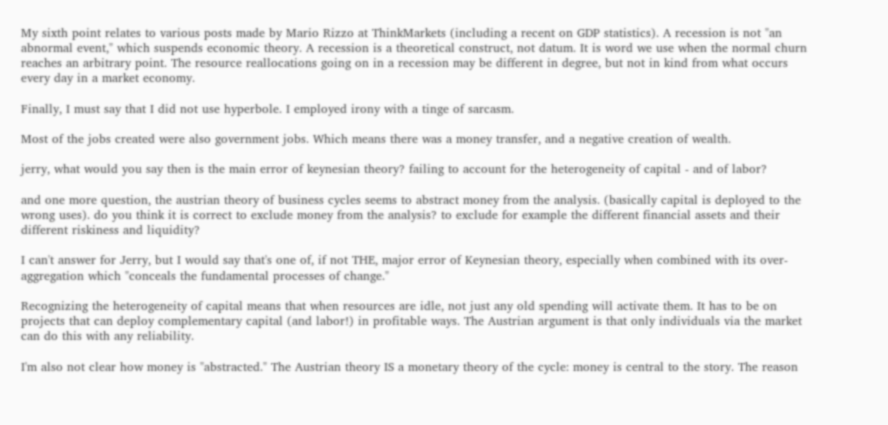My sixth point relates to various posts made by Mario Rizzo at ThinkMarkets (including a recent on GDP statistics). A recession is not "an abnormal event," which suspends economic theory. A recession is a theoretical construct, not datum. It is word we use when the normal churn reaches an arbitrary point. The resource reallocations going on in a recession may be different in degree, but not in kind from what occurs every day in a market economy.

Finally, I must say that I did not use hyperbole. I employed irony with a tinge of sarcasm.

Most of the jobs created were also government jobs. Which means there was a money transfer, and a negative creation of wealth.

jerry, what would you say then is the main error of keynesian theory? failing to account for the heterogeneity of capital - and of labor?

and one more question, the austrian theory of business cycles seems to abstract money from the analysis. (basically capital is deployed to the wrong uses). do you think it is correct to exclude money from the analysis? to exclude for example the different financial assets and their different riskiness and liquidity?

I can't answer for Jerry, but I would say that's one of, if not THE, major error of Keynesian theory, especially when combined with its over-aggregation which "conceals the fundamental processes of change."

Recognizing the heterogeneity of capital means that when resources are idle, not just any old spending will activate them. It has to be on projects that can deploy complementary capital (and labor!) in profitable ways. The Austrian argument is that only individuals via the market can do this with any reliability.

I'm also not clear how money is "abstracted." The Austrian theory IS a monetary theory of the cycle: money is central to the story. The reason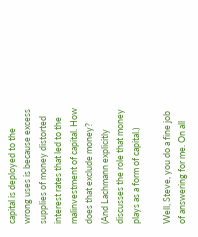capital is deployed to the wrong uses is because excess supplies of money distorted interest rates that led to the malinvestment of capital. How does that exclude money? (And Lachmann explicitly discusses the role that money plays as a form of capital.)

Well, Steve, you do a fine job of answering for me. On all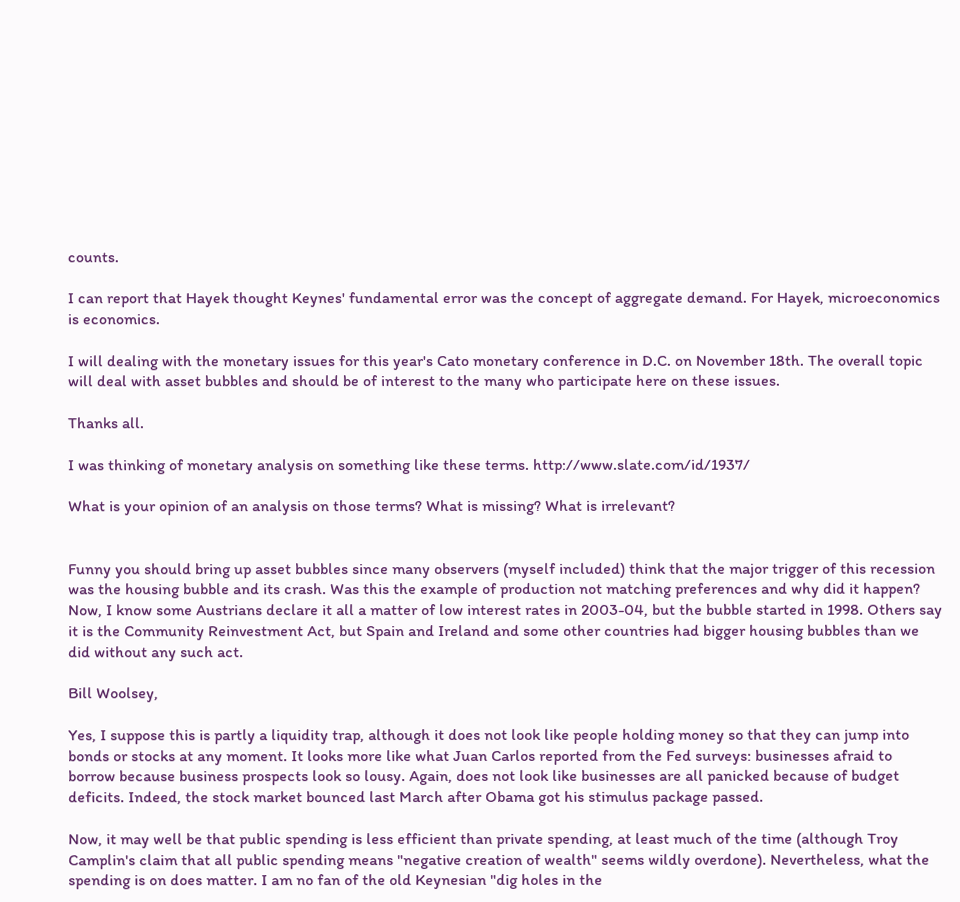counts.

I can report that Hayek thought Keynes' fundamental error was the concept of aggregate demand. For Hayek, microeconomics is economics.

I will dealing with the monetary issues for this year's Cato monetary conference in D.C. on November 18th. The overall topic will deal with asset bubbles and should be of interest to the many who participate here on these issues.

Thanks all.

I was thinking of monetary analysis on something like these terms. http://www.slate.com/id/1937/

What is your opinion of an analysis on those terms? What is missing? What is irrelevant?


Funny you should bring up asset bubbles since many observers (myself included) think that the major trigger of this recession was the housing bubble and its crash. Was this the example of production not matching preferences and why did it happen? Now, I know some Austrians declare it all a matter of low interest rates in 2003-04, but the bubble started in 1998. Others say it is the Community Reinvestment Act, but Spain and Ireland and some other countries had bigger housing bubbles than we did without any such act.

Bill Woolsey,

Yes, I suppose this is partly a liquidity trap, although it does not look like people holding money so that they can jump into bonds or stocks at any moment. It looks more like what Juan Carlos reported from the Fed surveys: businesses afraid to borrow because business prospects look so lousy. Again, does not look like businesses are all panicked because of budget deficits. Indeed, the stock market bounced last March after Obama got his stimulus package passed.

Now, it may well be that public spending is less efficient than private spending, at least much of the time (although Troy Camplin's claim that all public spending means "negative creation of wealth" seems wildly overdone). Nevertheless, what the spending is on does matter. I am no fan of the old Keynesian "dig holes in the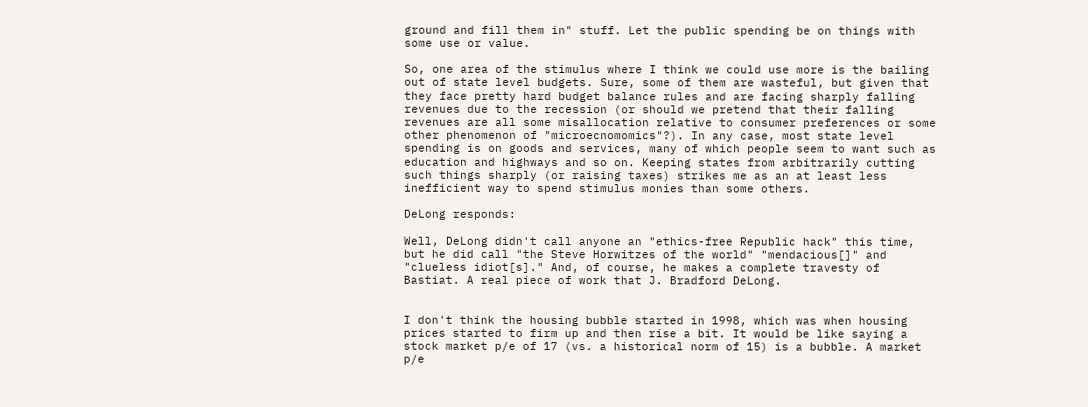ground and fill them in" stuff. Let the public spending be on things with some use or value.

So, one area of the stimulus where I think we could use more is the bailing out of state level budgets. Sure, some of them are wasteful, but given that they face pretty hard budget balance rules and are facing sharply falling revenues due to the recession (or should we pretend that their falling revenues are all some misallocation relative to consumer preferences or some other phenomenon of "microecnomomics"?). In any case, most state level spending is on goods and services, many of which people seem to want such as education and highways and so on. Keeping states from arbitrarily cutting such things sharply (or raising taxes) strikes me as an at least less inefficient way to spend stimulus monies than some others.

DeLong responds:

Well, DeLong didn't call anyone an "ethics-free Republic hack" this time, but he did call "the Steve Horwitzes of the world" "mendacious[]" and "clueless idiot[s]." And, of course, he makes a complete travesty of Bastiat. A real piece of work that J. Bradford DeLong.


I don't think the housing bubble started in 1998, which was when housing prices started to firm up and then rise a bit. It would be like saying a stock market p/e of 17 (vs. a historical norm of 15) is a bubble. A market p/e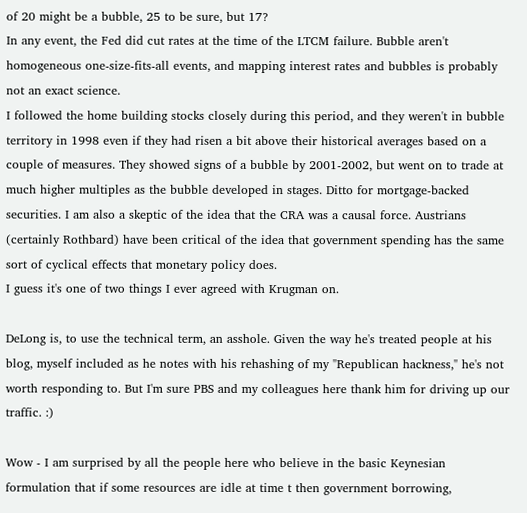of 20 might be a bubble, 25 to be sure, but 17?
In any event, the Fed did cut rates at the time of the LTCM failure. Bubble aren't homogeneous one-size-fits-all events, and mapping interest rates and bubbles is probably not an exact science.
I followed the home building stocks closely during this period, and they weren't in bubble territory in 1998 even if they had risen a bit above their historical averages based on a couple of measures. They showed signs of a bubble by 2001-2002, but went on to trade at much higher multiples as the bubble developed in stages. Ditto for mortgage-backed securities. I am also a skeptic of the idea that the CRA was a causal force. Austrians (certainly Rothbard) have been critical of the idea that government spending has the same sort of cyclical effects that monetary policy does.
I guess it's one of two things I ever agreed with Krugman on.

DeLong is, to use the technical term, an asshole. Given the way he's treated people at his blog, myself included as he notes with his rehashing of my "Republican hackness," he's not worth responding to. But I'm sure PBS and my colleagues here thank him for driving up our traffic. :)

Wow - I am surprised by all the people here who believe in the basic Keynesian formulation that if some resources are idle at time t then government borrowing,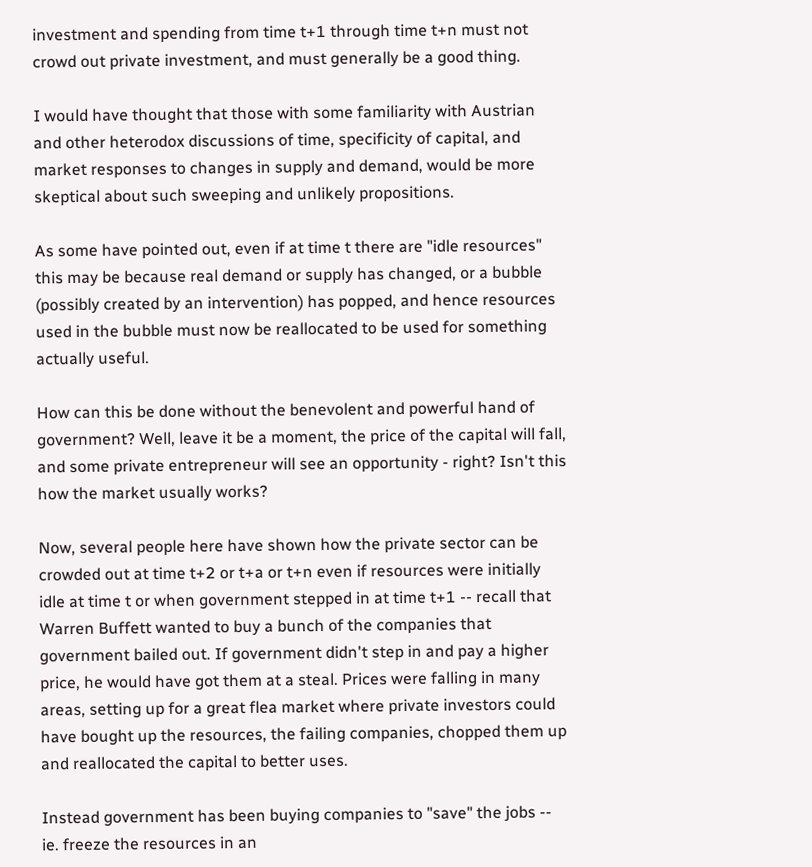investment and spending from time t+1 through time t+n must not crowd out private investment, and must generally be a good thing.

I would have thought that those with some familiarity with Austrian and other heterodox discussions of time, specificity of capital, and market responses to changes in supply and demand, would be more skeptical about such sweeping and unlikely propositions.

As some have pointed out, even if at time t there are "idle resources" this may be because real demand or supply has changed, or a bubble (possibly created by an intervention) has popped, and hence resources used in the bubble must now be reallocated to be used for something actually useful.

How can this be done without the benevolent and powerful hand of government? Well, leave it be a moment, the price of the capital will fall, and some private entrepreneur will see an opportunity - right? Isn't this how the market usually works?

Now, several people here have shown how the private sector can be crowded out at time t+2 or t+a or t+n even if resources were initially idle at time t or when government stepped in at time t+1 -- recall that Warren Buffett wanted to buy a bunch of the companies that government bailed out. If government didn't step in and pay a higher price, he would have got them at a steal. Prices were falling in many areas, setting up for a great flea market where private investors could have bought up the resources, the failing companies, chopped them up and reallocated the capital to better uses.

Instead government has been buying companies to "save" the jobs -- ie. freeze the resources in an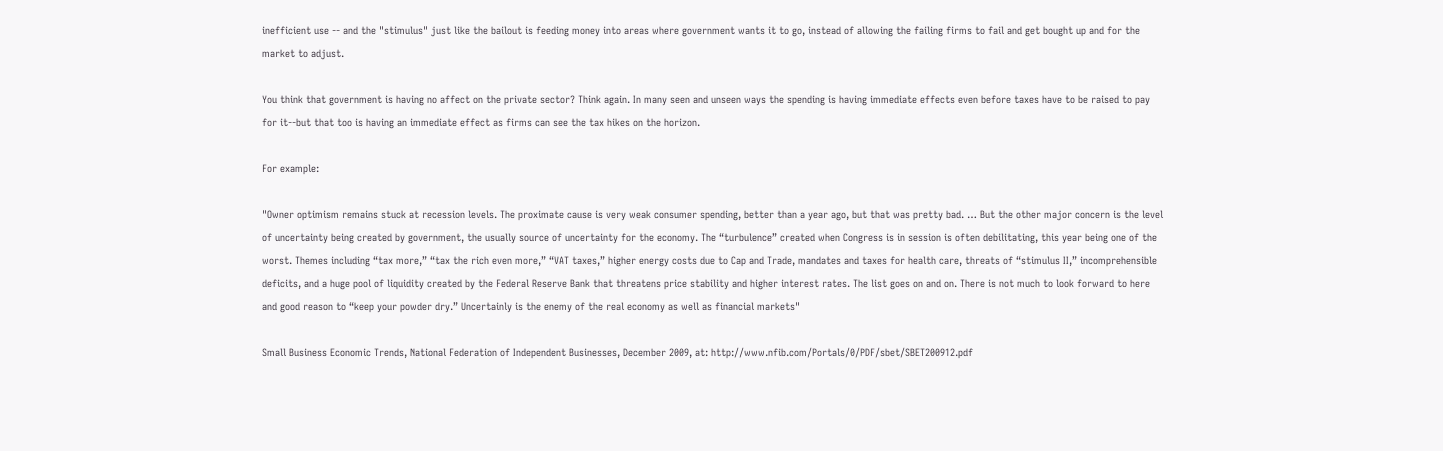inefficient use -- and the "stimulus" just like the bailout is feeding money into areas where government wants it to go, instead of allowing the failing firms to fail and get bought up and for the market to adjust.

You think that government is having no affect on the private sector? Think again. In many seen and unseen ways the spending is having immediate effects even before taxes have to be raised to pay for it--but that too is having an immediate effect as firms can see the tax hikes on the horizon.

For example:

"Owner optimism remains stuck at recession levels. The proximate cause is very weak consumer spending, better than a year ago, but that was pretty bad. … But the other major concern is the level of uncertainty being created by government, the usually source of uncertainty for the economy. The “turbulence” created when Congress is in session is often debilitating, this year being one of the worst. Themes including “tax more,” “tax the rich even more,” “VAT taxes,” higher energy costs due to Cap and Trade, mandates and taxes for health care, threats of “stimulus II,” incomprehensible deficits, and a huge pool of liquidity created by the Federal Reserve Bank that threatens price stability and higher interest rates. The list goes on and on. There is not much to look forward to here and good reason to “keep your powder dry.” Uncertainly is the enemy of the real economy as well as financial markets"

Small Business Economic Trends, National Federation of Independent Businesses, December 2009, at: http://www.nfib.com/Portals/0/PDF/sbet/SBET200912.pdf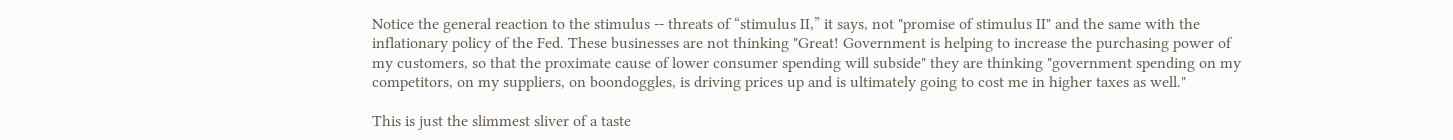Notice the general reaction to the stimulus -- threats of “stimulus II,” it says, not "promise of stimulus II" and the same with the inflationary policy of the Fed. These businesses are not thinking "Great! Government is helping to increase the purchasing power of my customers, so that the proximate cause of lower consumer spending will subside" they are thinking "government spending on my competitors, on my suppliers, on boondoggles, is driving prices up and is ultimately going to cost me in higher taxes as well."

This is just the slimmest sliver of a taste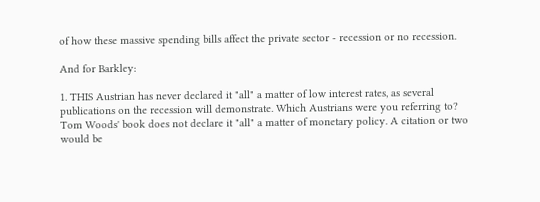of how these massive spending bills affect the private sector - recession or no recession.

And for Barkley:

1. THIS Austrian has never declared it "all" a matter of low interest rates, as several publications on the recession will demonstrate. Which Austrians were you referring to? Tom Woods' book does not declare it "all" a matter of monetary policy. A citation or two would be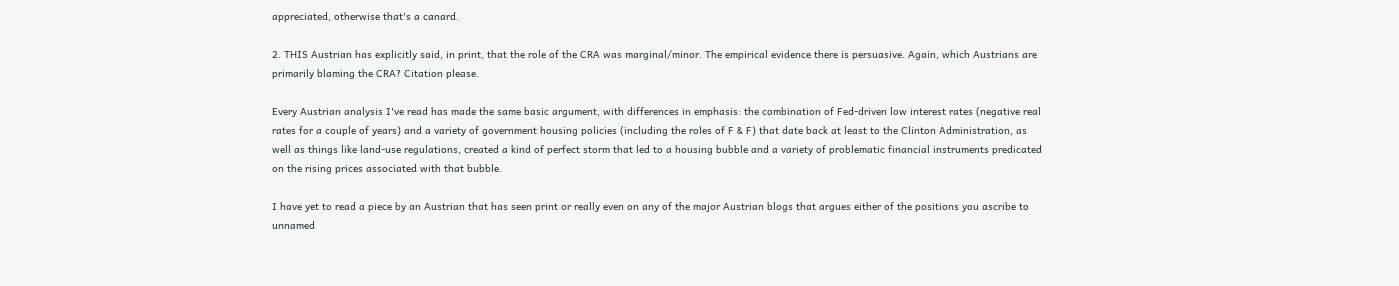appreciated, otherwise that's a canard.

2. THIS Austrian has explicitly said, in print, that the role of the CRA was marginal/minor. The empirical evidence there is persuasive. Again, which Austrians are primarily blaming the CRA? Citation please.

Every Austrian analysis I've read has made the same basic argument, with differences in emphasis: the combination of Fed-driven low interest rates (negative real rates for a couple of years) and a variety of government housing policies (including the roles of F & F) that date back at least to the Clinton Administration, as well as things like land-use regulations, created a kind of perfect storm that led to a housing bubble and a variety of problematic financial instruments predicated on the rising prices associated with that bubble.

I have yet to read a piece by an Austrian that has seen print or really even on any of the major Austrian blogs that argues either of the positions you ascribe to unnamed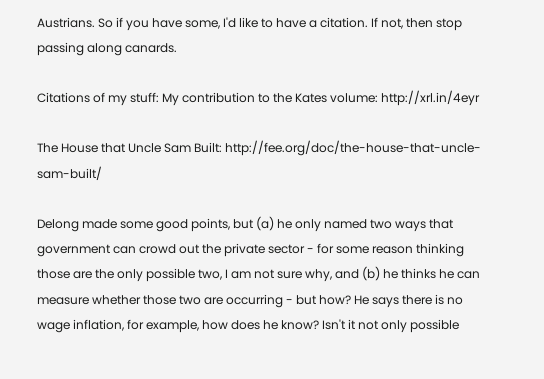Austrians. So if you have some, I'd like to have a citation. If not, then stop passing along canards.

Citations of my stuff: My contribution to the Kates volume: http://xrl.in/4eyr

The House that Uncle Sam Built: http://fee.org/doc/the-house-that-uncle-sam-built/

Delong made some good points, but (a) he only named two ways that government can crowd out the private sector - for some reason thinking those are the only possible two, I am not sure why, and (b) he thinks he can measure whether those two are occurring - but how? He says there is no wage inflation, for example, how does he know? Isn't it not only possible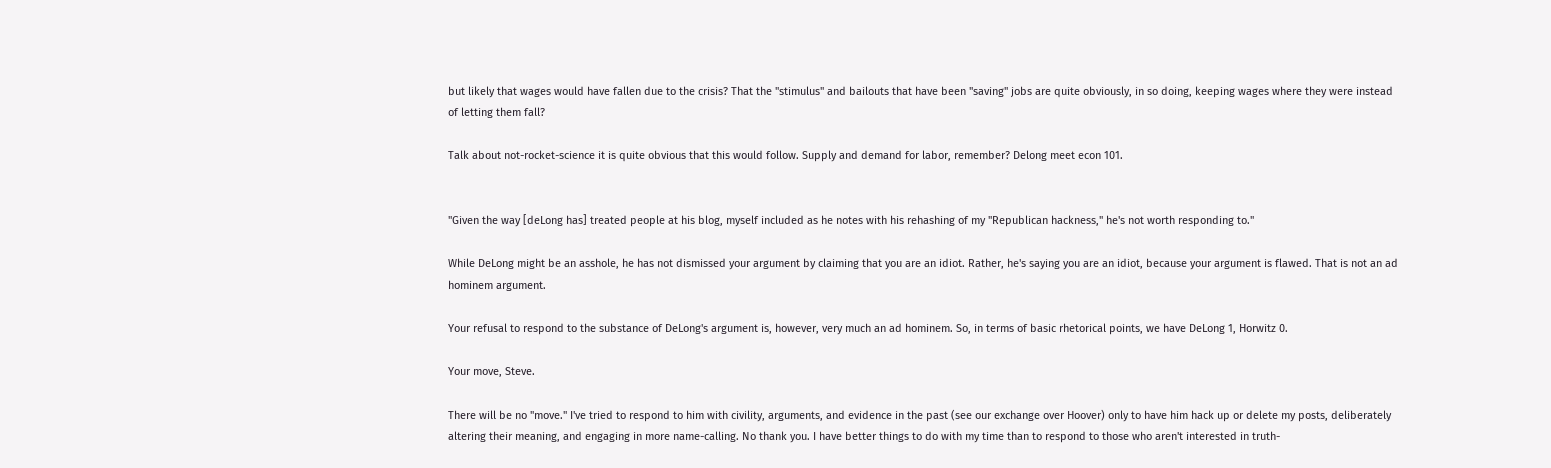but likely that wages would have fallen due to the crisis? That the "stimulus" and bailouts that have been "saving" jobs are quite obviously, in so doing, keeping wages where they were instead of letting them fall?

Talk about not-rocket-science it is quite obvious that this would follow. Supply and demand for labor, remember? Delong meet econ 101.


"Given the way [deLong has] treated people at his blog, myself included as he notes with his rehashing of my "Republican hackness," he's not worth responding to."

While DeLong might be an asshole, he has not dismissed your argument by claiming that you are an idiot. Rather, he's saying you are an idiot, because your argument is flawed. That is not an ad hominem argument.

Your refusal to respond to the substance of DeLong's argument is, however, very much an ad hominem. So, in terms of basic rhetorical points, we have DeLong 1, Horwitz 0.

Your move, Steve.

There will be no "move." I've tried to respond to him with civility, arguments, and evidence in the past (see our exchange over Hoover) only to have him hack up or delete my posts, deliberately altering their meaning, and engaging in more name-calling. No thank you. I have better things to do with my time than to respond to those who aren't interested in truth-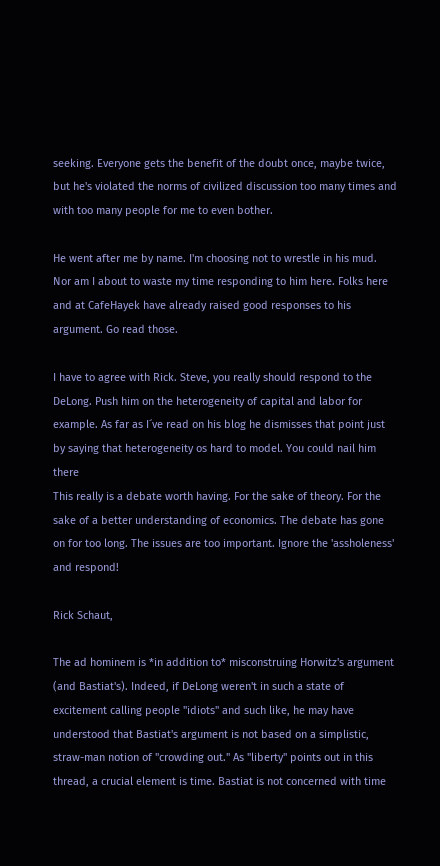seeking. Everyone gets the benefit of the doubt once, maybe twice, but he's violated the norms of civilized discussion too many times and with too many people for me to even bother.

He went after me by name. I'm choosing not to wrestle in his mud. Nor am I about to waste my time responding to him here. Folks here and at CafeHayek have already raised good responses to his argument. Go read those.

I have to agree with Rick. Steve, you really should respond to the DeLong. Push him on the heterogeneity of capital and labor for example. As far as I´ve read on his blog he dismisses that point just by saying that heterogeneity os hard to model. You could nail him there
This really is a debate worth having. For the sake of theory. For the sake of a better understanding of economics. The debate has gone on for too long. The issues are too important. Ignore the 'assholeness' and respond!

Rick Schaut,

The ad hominem is *in addition to* misconstruing Horwitz's argument (and Bastiat's). Indeed, if DeLong weren't in such a state of excitement calling people "idiots" and such like, he may have understood that Bastiat's argument is not based on a simplistic, straw-man notion of "crowding out." As "liberty" points out in this thread, a crucial element is time. Bastiat is not concerned with time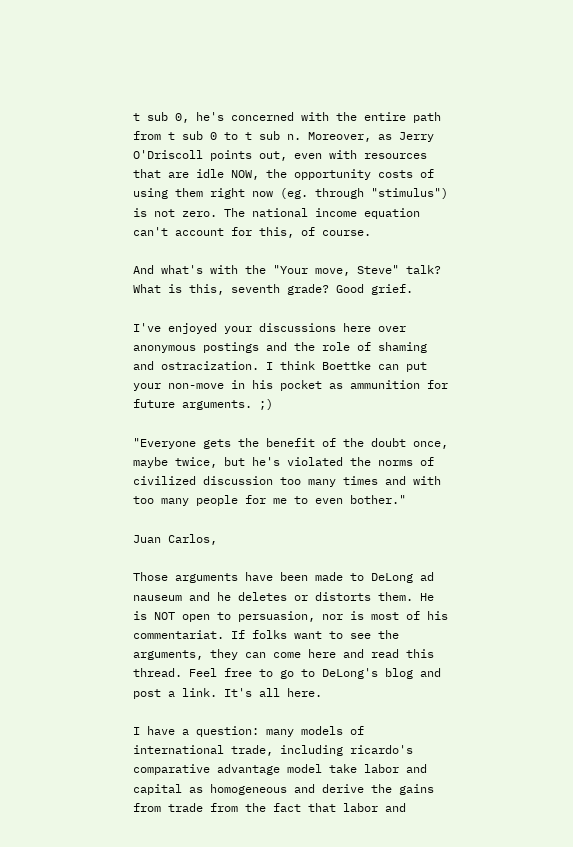t sub 0, he's concerned with the entire path from t sub 0 to t sub n. Moreover, as Jerry O'Driscoll points out, even with resources that are idle NOW, the opportunity costs of using them right now (eg. through "stimulus") is not zero. The national income equation can't account for this, of course.

And what's with the "Your move, Steve" talk? What is this, seventh grade? Good grief.

I've enjoyed your discussions here over anonymous postings and the role of shaming and ostracization. I think Boettke can put your non-move in his pocket as ammunition for future arguments. ;)

"Everyone gets the benefit of the doubt once, maybe twice, but he's violated the norms of civilized discussion too many times and with too many people for me to even bother."

Juan Carlos,

Those arguments have been made to DeLong ad nauseum and he deletes or distorts them. He is NOT open to persuasion, nor is most of his commentariat. If folks want to see the arguments, they can come here and read this thread. Feel free to go to DeLong's blog and post a link. It's all here.

I have a question: many models of international trade, including ricardo's comparative advantage model take labor and capital as homogeneous and derive the gains from trade from the fact that labor and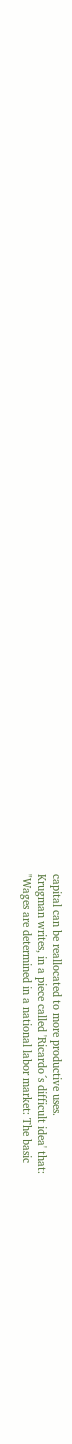capital can be reallocated to more productive uses.
Krugman writes, in a piece called 'Ricardo´s difficult idea' that:
"Wages are determined in a national labor market: The basic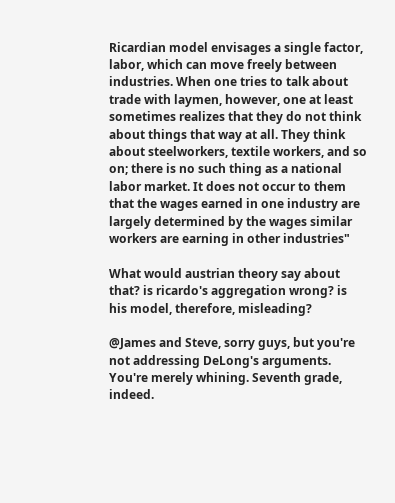Ricardian model envisages a single factor, labor, which can move freely between industries. When one tries to talk about trade with laymen, however, one at least sometimes realizes that they do not think about things that way at all. They think about steelworkers, textile workers, and so on; there is no such thing as a national labor market. It does not occur to them that the wages earned in one industry are largely determined by the wages similar workers are earning in other industries"

What would austrian theory say about that? is ricardo's aggregation wrong? is his model, therefore, misleading?

@James and Steve, sorry guys, but you're not addressing DeLong's arguments. You're merely whining. Seventh grade, indeed.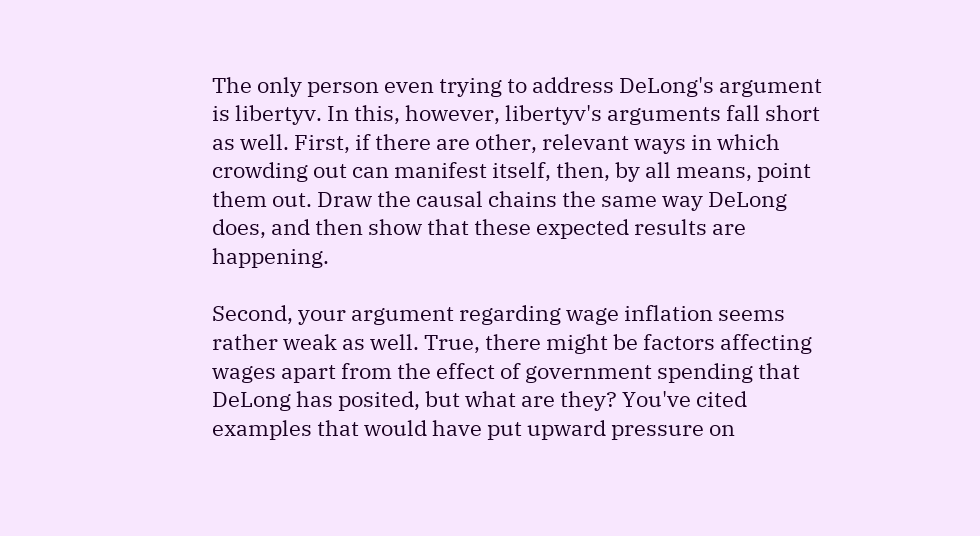The only person even trying to address DeLong's argument is libertyv. In this, however, libertyv's arguments fall short as well. First, if there are other, relevant ways in which crowding out can manifest itself, then, by all means, point them out. Draw the causal chains the same way DeLong does, and then show that these expected results are happening.

Second, your argument regarding wage inflation seems rather weak as well. True, there might be factors affecting wages apart from the effect of government spending that DeLong has posited, but what are they? You've cited examples that would have put upward pressure on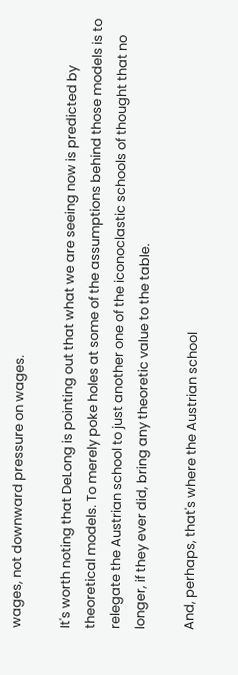wages, not downward pressure on wages.

It's worth noting that DeLong is pointing out that what we are seeing now is predicted by theoretical models. To merely poke holes at some of the assumptions behind those models is to relegate the Austrian school to just another one of the iconoclastic schools of thought that no longer, if they ever did, bring any theoretic value to the table.

And, perhaps, that's where the Austrian school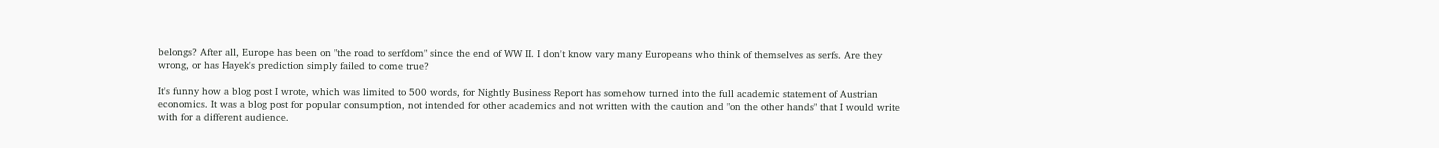belongs? After all, Europe has been on "the road to serfdom" since the end of WW II. I don't know vary many Europeans who think of themselves as serfs. Are they wrong, or has Hayek's prediction simply failed to come true?

It's funny how a blog post I wrote, which was limited to 500 words, for Nightly Business Report has somehow turned into the full academic statement of Austrian economics. It was a blog post for popular consumption, not intended for other academics and not written with the caution and "on the other hands" that I would write with for a different audience.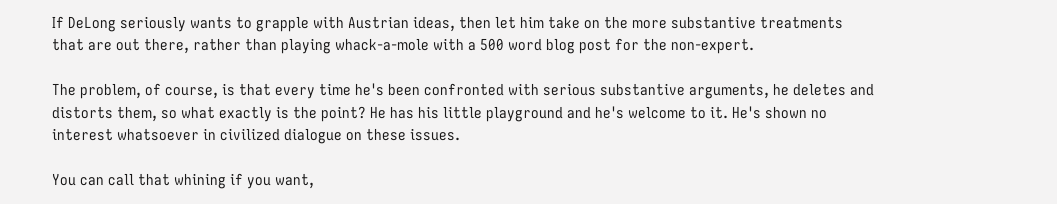If DeLong seriously wants to grapple with Austrian ideas, then let him take on the more substantive treatments that are out there, rather than playing whack-a-mole with a 500 word blog post for the non-expert.

The problem, of course, is that every time he's been confronted with serious substantive arguments, he deletes and distorts them, so what exactly is the point? He has his little playground and he's welcome to it. He's shown no interest whatsoever in civilized dialogue on these issues.

You can call that whining if you want,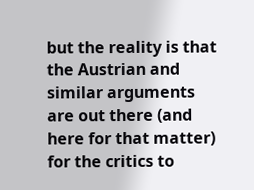but the reality is that the Austrian and similar arguments are out there (and here for that matter) for the critics to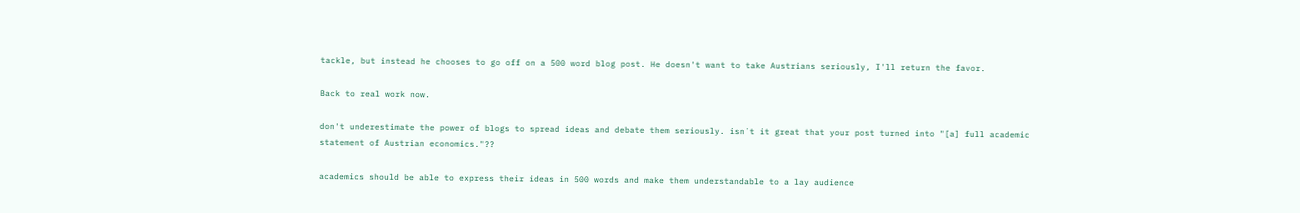tackle, but instead he chooses to go off on a 500 word blog post. He doesn't want to take Austrians seriously, I'll return the favor.

Back to real work now.

don't underestimate the power of blogs to spread ideas and debate them seriously. isn´t it great that your post turned into "[a] full academic statement of Austrian economics."??

academics should be able to express their ideas in 500 words and make them understandable to a lay audience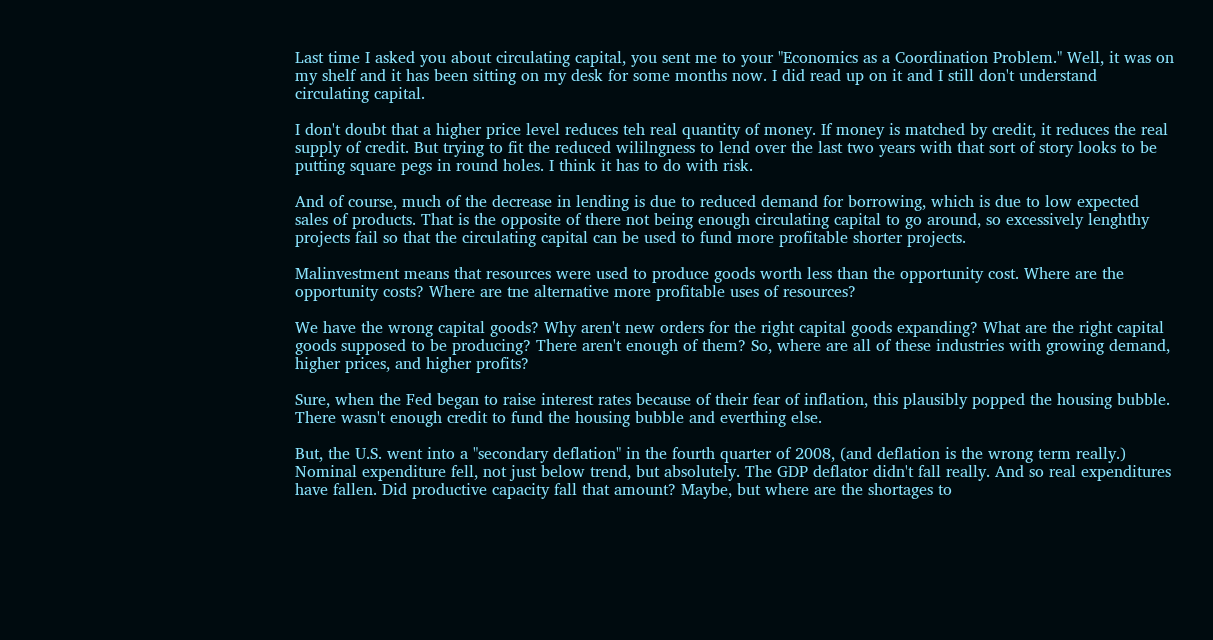Last time I asked you about circulating capital, you sent me to your "Economics as a Coordination Problem." Well, it was on my shelf and it has been sitting on my desk for some months now. I did read up on it and I still don't understand circulating capital.

I don't doubt that a higher price level reduces teh real quantity of money. If money is matched by credit, it reduces the real supply of credit. But trying to fit the reduced wililngness to lend over the last two years with that sort of story looks to be putting square pegs in round holes. I think it has to do with risk.

And of course, much of the decrease in lending is due to reduced demand for borrowing, which is due to low expected sales of products. That is the opposite of there not being enough circulating capital to go around, so excessively lenghthy projects fail so that the circulating capital can be used to fund more profitable shorter projects.

Malinvestment means that resources were used to produce goods worth less than the opportunity cost. Where are the opportunity costs? Where are tne alternative more profitable uses of resources?

We have the wrong capital goods? Why aren't new orders for the right capital goods expanding? What are the right capital goods supposed to be producing? There aren't enough of them? So, where are all of these industries with growing demand, higher prices, and higher profits?

Sure, when the Fed began to raise interest rates because of their fear of inflation, this plausibly popped the housing bubble. There wasn't enough credit to fund the housing bubble and everthing else.

But, the U.S. went into a "secondary deflation" in the fourth quarter of 2008, (and deflation is the wrong term really.) Nominal expenditure fell, not just below trend, but absolutely. The GDP deflator didn't fall really. And so real expenditures have fallen. Did productive capacity fall that amount? Maybe, but where are the shortages to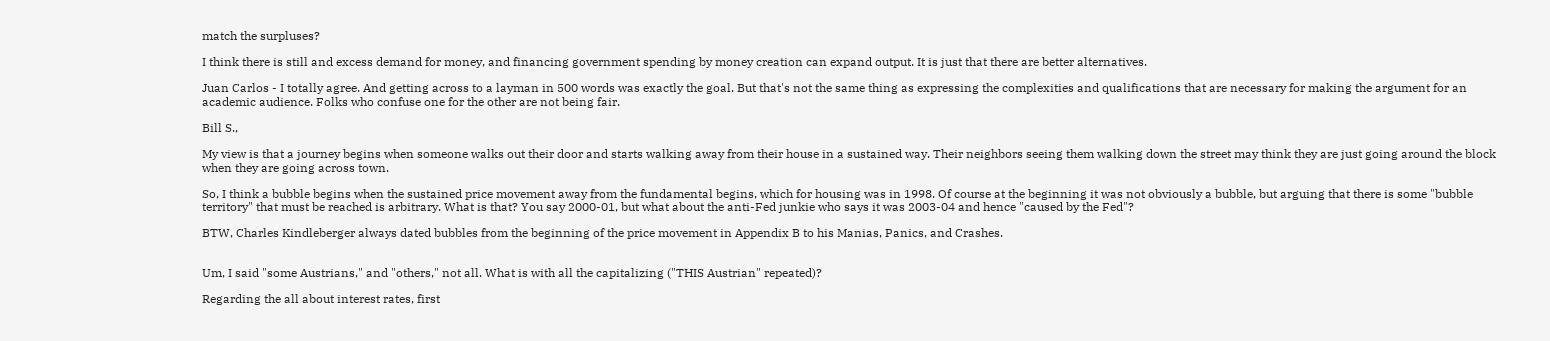match the surpluses?

I think there is still and excess demand for money, and financing government spending by money creation can expand output. It is just that there are better alternatives.

Juan Carlos - I totally agree. And getting across to a layman in 500 words was exactly the goal. But that's not the same thing as expressing the complexities and qualifications that are necessary for making the argument for an academic audience. Folks who confuse one for the other are not being fair.

Bill S.,

My view is that a journey begins when someone walks out their door and starts walking away from their house in a sustained way. Their neighbors seeing them walking down the street may think they are just going around the block when they are going across town.

So, I think a bubble begins when the sustained price movement away from the fundamental begins, which for housing was in 1998. Of course at the beginning it was not obviously a bubble, but arguing that there is some "bubble territory" that must be reached is arbitrary. What is that? You say 2000-01, but what about the anti-Fed junkie who says it was 2003-04 and hence "caused by the Fed"?

BTW, Charles Kindleberger always dated bubbles from the beginning of the price movement in Appendix B to his Manias, Panics, and Crashes.


Um, I said "some Austrians," and "others," not all. What is with all the capitalizing ("THIS Austrian" repeated)?

Regarding the all about interest rates, first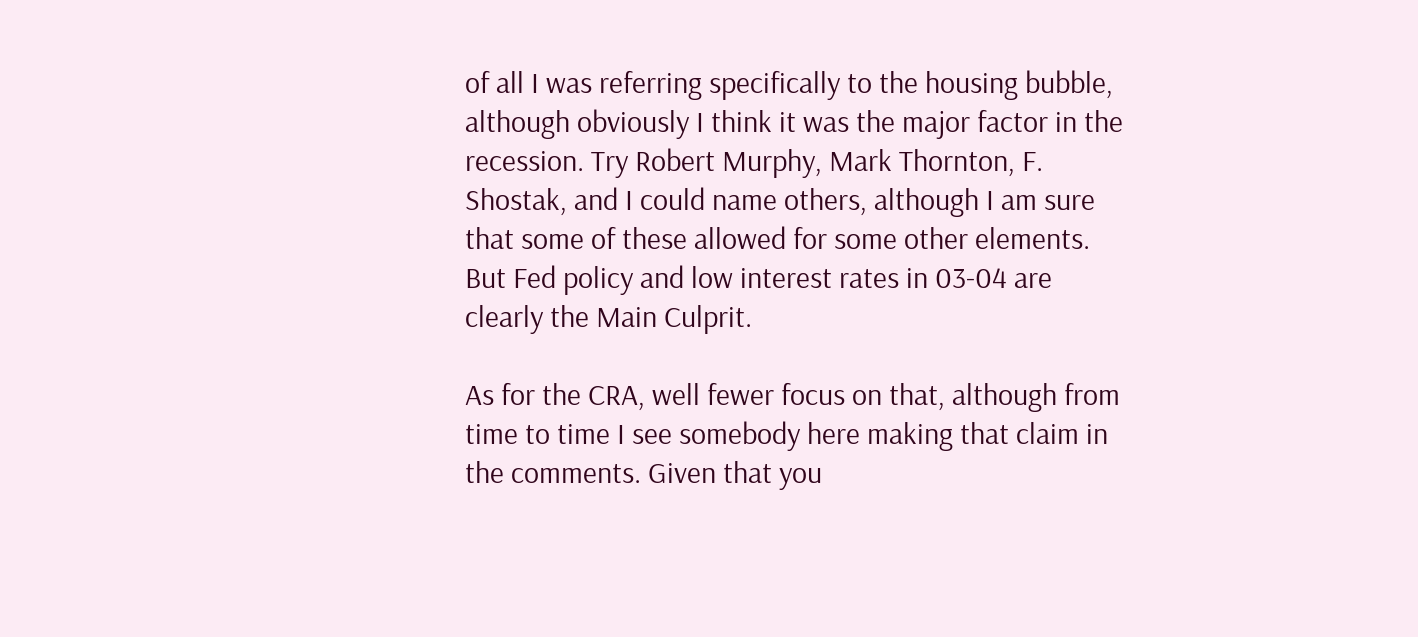of all I was referring specifically to the housing bubble, although obviously I think it was the major factor in the recession. Try Robert Murphy, Mark Thornton, F. Shostak, and I could name others, although I am sure that some of these allowed for some other elements. But Fed policy and low interest rates in 03-04 are clearly the Main Culprit.

As for the CRA, well fewer focus on that, although from time to time I see somebody here making that claim in the comments. Given that you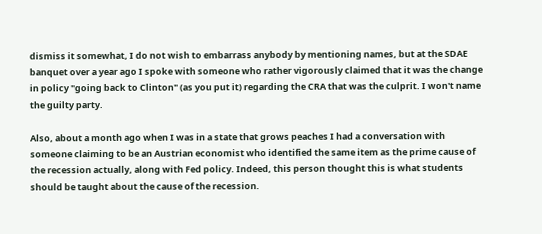dismiss it somewhat, I do not wish to embarrass anybody by mentioning names, but at the SDAE banquet over a year ago I spoke with someone who rather vigorously claimed that it was the change in policy "going back to Clinton" (as you put it) regarding the CRA that was the culprit. I won't name the guilty party.

Also, about a month ago when I was in a state that grows peaches I had a conversation with someone claiming to be an Austrian economist who identified the same item as the prime cause of the recession actually, along with Fed policy. Indeed, this person thought this is what students should be taught about the cause of the recession.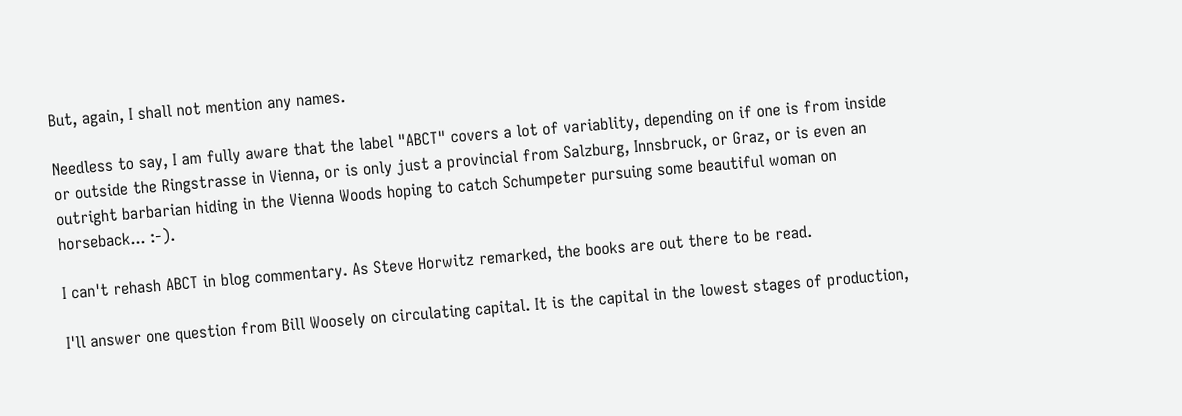But, again, I shall not mention any names.

Needless to say, I am fully aware that the label "ABCT" covers a lot of variablity, depending on if one is from inside or outside the Ringstrasse in Vienna, or is only just a provincial from Salzburg, Innsbruck, or Graz, or is even an outright barbarian hiding in the Vienna Woods hoping to catch Schumpeter pursuing some beautiful woman on horseback... :-).

I can't rehash ABCT in blog commentary. As Steve Horwitz remarked, the books are out there to be read.

I'll answer one question from Bill Woosely on circulating capital. It is the capital in the lowest stages of production,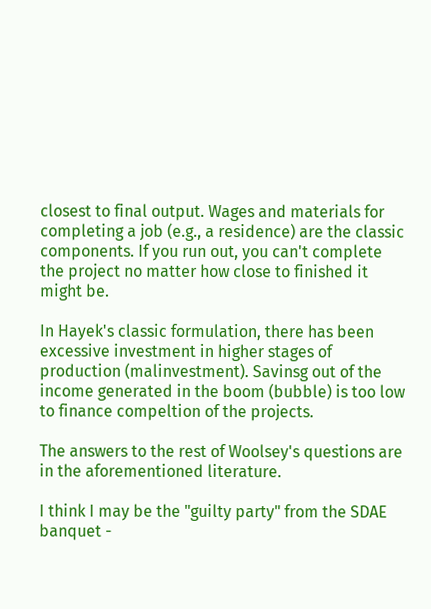closest to final output. Wages and materials for completing a job (e.g., a residence) are the classic components. If you run out, you can't complete the project no matter how close to finished it might be.

In Hayek's classic formulation, there has been excessive investment in higher stages of production (malinvestment). Savinsg out of the income generated in the boom (bubble) is too low to finance compeltion of the projects.

The answers to the rest of Woolsey's questions are in the aforementioned literature.

I think I may be the "guilty party" from the SDAE banquet -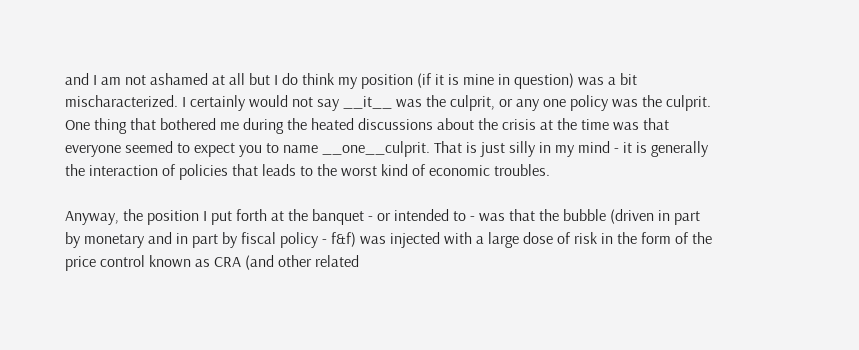and I am not ashamed at all but I do think my position (if it is mine in question) was a bit mischaracterized. I certainly would not say __it__ was the culprit, or any one policy was the culprit. One thing that bothered me during the heated discussions about the crisis at the time was that everyone seemed to expect you to name __one__culprit. That is just silly in my mind - it is generally the interaction of policies that leads to the worst kind of economic troubles.

Anyway, the position I put forth at the banquet - or intended to - was that the bubble (driven in part by monetary and in part by fiscal policy - f&f) was injected with a large dose of risk in the form of the price control known as CRA (and other related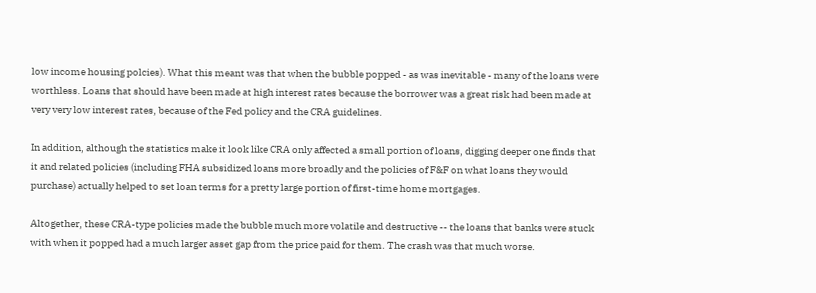low income housing polcies). What this meant was that when the bubble popped - as was inevitable - many of the loans were worthless. Loans that should have been made at high interest rates because the borrower was a great risk had been made at very very low interest rates, because of the Fed policy and the CRA guidelines.

In addition, although the statistics make it look like CRA only affected a small portion of loans, digging deeper one finds that it and related policies (including FHA subsidized loans more broadly and the policies of F&F on what loans they would purchase) actually helped to set loan terms for a pretty large portion of first-time home mortgages.

Altogether, these CRA-type policies made the bubble much more volatile and destructive -- the loans that banks were stuck with when it popped had a much larger asset gap from the price paid for them. The crash was that much worse.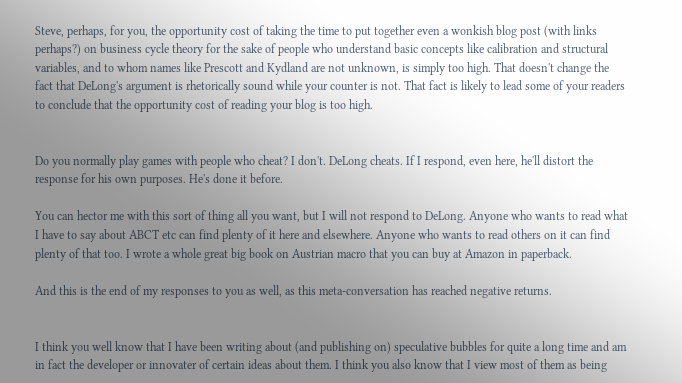Steve, perhaps, for you, the opportunity cost of taking the time to put together even a wonkish blog post (with links perhaps?) on business cycle theory for the sake of people who understand basic concepts like calibration and structural variables, and to whom names like Prescott and Kydland are not unknown, is simply too high. That doesn't change the fact that DeLong's argument is rhetorically sound while your counter is not. That fact is likely to lead some of your readers to conclude that the opportunity cost of reading your blog is too high.


Do you normally play games with people who cheat? I don't. DeLong cheats. If I respond, even here, he'll distort the response for his own purposes. He's done it before.

You can hector me with this sort of thing all you want, but I will not respond to DeLong. Anyone who wants to read what I have to say about ABCT etc can find plenty of it here and elsewhere. Anyone who wants to read others on it can find plenty of that too. I wrote a whole great big book on Austrian macro that you can buy at Amazon in paperback.

And this is the end of my responses to you as well, as this meta-conversation has reached negative returns.


I think you well know that I have been writing about (and publishing on) speculative bubbles for quite a long time and am in fact the developer or innovater of certain ideas about them. I think you also know that I view most of them as being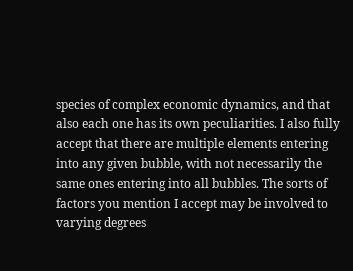species of complex economic dynamics, and that also each one has its own peculiarities. I also fully accept that there are multiple elements entering into any given bubble, with not necessarily the same ones entering into all bubbles. The sorts of factors you mention I accept may be involved to varying degrees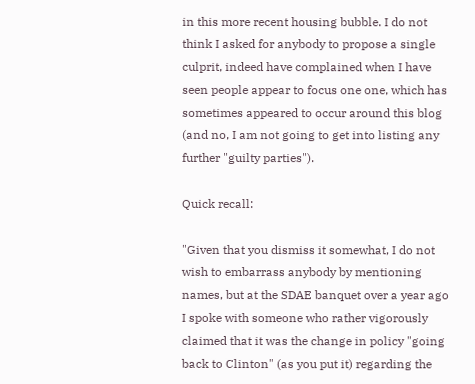in this more recent housing bubble. I do not think I asked for anybody to propose a single culprit, indeed have complained when I have seen people appear to focus one one, which has sometimes appeared to occur around this blog (and no, I am not going to get into listing any further "guilty parties").

Quick recall:

"Given that you dismiss it somewhat, I do not wish to embarrass anybody by mentioning names, but at the SDAE banquet over a year ago I spoke with someone who rather vigorously claimed that it was the change in policy "going back to Clinton" (as you put it) regarding the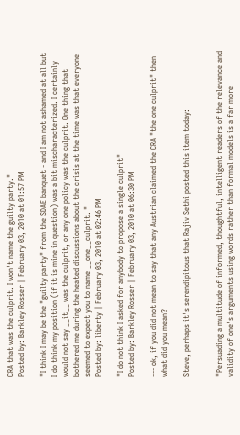CRA that was the culprit. I won't name the guilty party."
Posted by: Barkley Rosser | February 03, 2010 at 01:57 PM

"I think I may be the "guilty party" from the SDAE banquet - and I am not ashamed at all but I do think my position (if it is mine in question) was a bit mischaracterized. I certainly would not say __it__ was the culprit, or any one policy was the culprit. One thing that bothered me during the heated discussions about the crisis at the time was that everyone seemed to expect you to name __one__culprit. "
Posted by: liberty | February 03, 2010 at 02:46 PM

"I do not think I asked for anybody to propose a single culprit"
Posted by: Barkley Rosser | February 03, 2010 at 06:30 PM

--- ok, if you did not mean to say that any Austrian claimed the CRA "the one culprit" then what did you mean?

Steve, perhaps it's serendipitous that Rajiv Sethi posted this item today:


"Persuading a multitude of informed, thoughtful, intelligent readers of the relevance and validity of one's arguments using words rather than formal models is a far more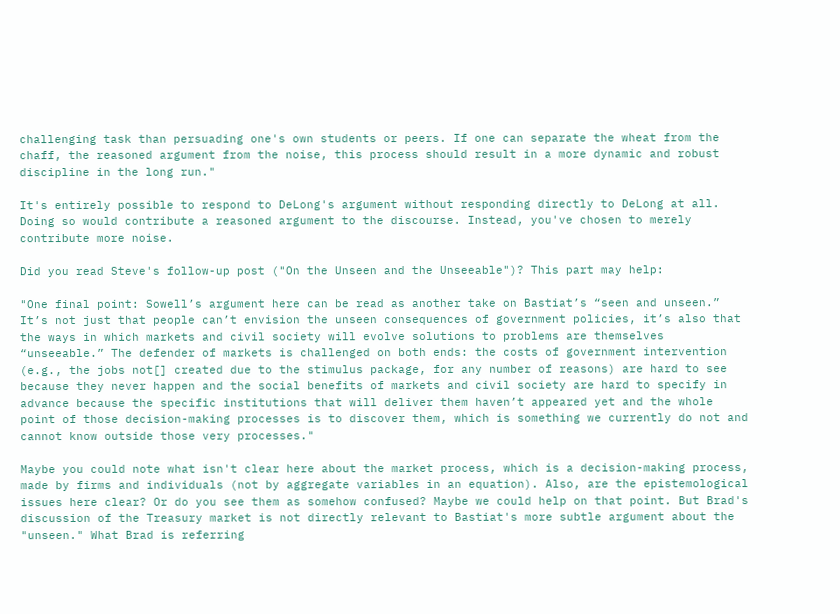challenging task than persuading one's own students or peers. If one can separate the wheat from the chaff, the reasoned argument from the noise, this process should result in a more dynamic and robust discipline in the long run."

It's entirely possible to respond to DeLong's argument without responding directly to DeLong at all. Doing so would contribute a reasoned argument to the discourse. Instead, you've chosen to merely contribute more noise.

Did you read Steve's follow-up post ("On the Unseen and the Unseeable")? This part may help:

"One final point: Sowell’s argument here can be read as another take on Bastiat’s “seen and unseen.” It’s not just that people can’t envision the unseen consequences of government policies, it’s also that the ways in which markets and civil society will evolve solutions to problems are themselves “unseeable.” The defender of markets is challenged on both ends: the costs of government intervention (e.g., the jobs not[] created due to the stimulus package, for any number of reasons) are hard to see because they never happen and the social benefits of markets and civil society are hard to specify in advance because the specific institutions that will deliver them haven’t appeared yet and the whole point of those decision-making processes is to discover them, which is something we currently do not and cannot know outside those very processes."

Maybe you could note what isn't clear here about the market process, which is a decision-making process, made by firms and individuals (not by aggregate variables in an equation). Also, are the epistemological issues here clear? Or do you see them as somehow confused? Maybe we could help on that point. But Brad's discussion of the Treasury market is not directly relevant to Bastiat's more subtle argument about the "unseen." What Brad is referring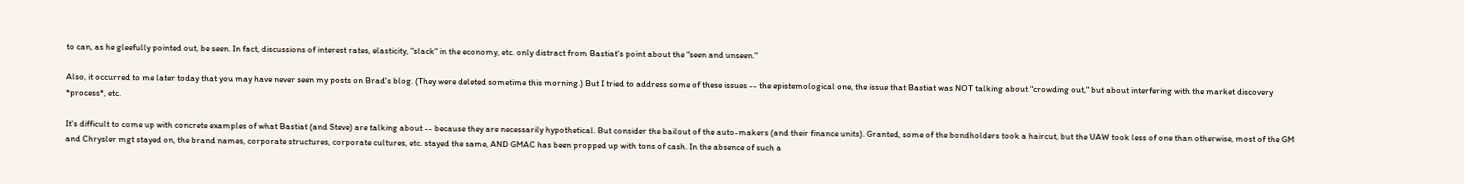to can, as he gleefully pointed out, be seen. In fact, discussions of interest rates, elasticity, "slack" in the economy, etc. only distract from Bastiat's point about the "seen and unseen."

Also, it occurred to me later today that you may have never seen my posts on Brad's blog. (They were deleted sometime this morning.) But I tried to address some of these issues -- the epistemological one, the issue that Bastiat was NOT talking about "crowding out," but about interfering with the market discovery *process*, etc.

It's difficult to come up with concrete examples of what Bastiat (and Steve) are talking about -- because they are necessarily hypothetical. But consider the bailout of the auto-makers (and their finance units). Granted, some of the bondholders took a haircut, but the UAW took less of one than otherwise, most of the GM and Chrysler mgt stayed on, the brand names, corporate structures, corporate cultures, etc. stayed the same, AND GMAC has been propped up with tons of cash. In the absence of such a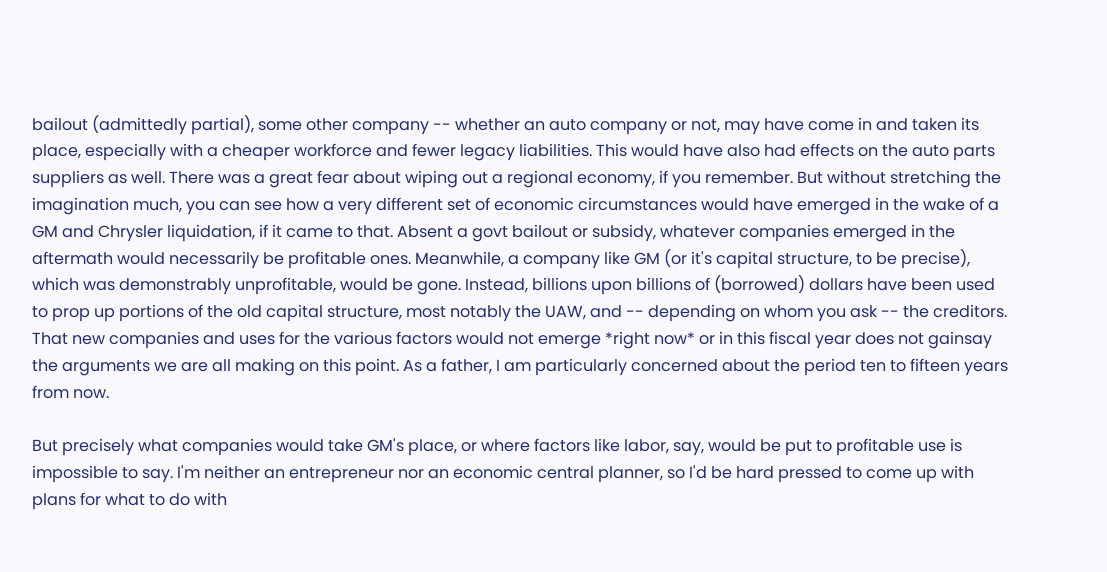bailout (admittedly partial), some other company -- whether an auto company or not, may have come in and taken its place, especially with a cheaper workforce and fewer legacy liabilities. This would have also had effects on the auto parts suppliers as well. There was a great fear about wiping out a regional economy, if you remember. But without stretching the imagination much, you can see how a very different set of economic circumstances would have emerged in the wake of a GM and Chrysler liquidation, if it came to that. Absent a govt bailout or subsidy, whatever companies emerged in the aftermath would necessarily be profitable ones. Meanwhile, a company like GM (or it's capital structure, to be precise), which was demonstrably unprofitable, would be gone. Instead, billions upon billions of (borrowed) dollars have been used to prop up portions of the old capital structure, most notably the UAW, and -- depending on whom you ask -- the creditors. That new companies and uses for the various factors would not emerge *right now* or in this fiscal year does not gainsay the arguments we are all making on this point. As a father, I am particularly concerned about the period ten to fifteen years from now.

But precisely what companies would take GM's place, or where factors like labor, say, would be put to profitable use is impossible to say. I'm neither an entrepreneur nor an economic central planner, so I'd be hard pressed to come up with plans for what to do with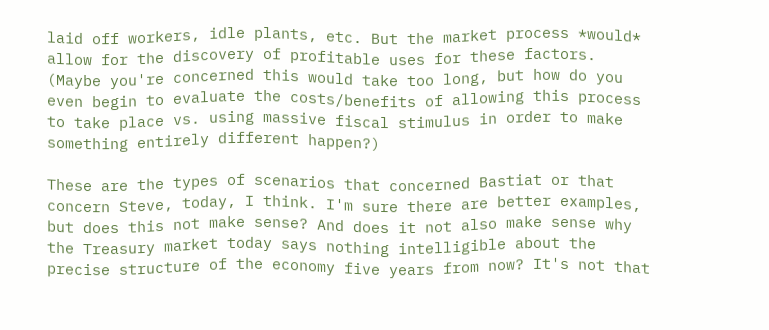laid off workers, idle plants, etc. But the market process *would* allow for the discovery of profitable uses for these factors. (Maybe you're concerned this would take too long, but how do you even begin to evaluate the costs/benefits of allowing this process to take place vs. using massive fiscal stimulus in order to make something entirely different happen?)

These are the types of scenarios that concerned Bastiat or that concern Steve, today, I think. I'm sure there are better examples, but does this not make sense? And does it not also make sense why the Treasury market today says nothing intelligible about the precise structure of the economy five years from now? It's not that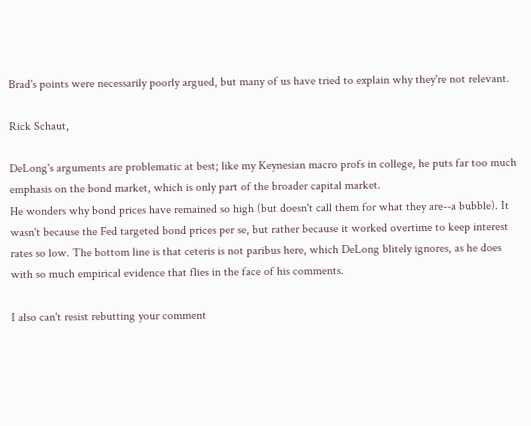Brad's points were necessarily poorly argued, but many of us have tried to explain why they're not relevant.

Rick Schaut,

DeLong's arguments are problematic at best; like my Keynesian macro profs in college, he puts far too much emphasis on the bond market, which is only part of the broader capital market.
He wonders why bond prices have remained so high (but doesn't call them for what they are--a bubble). It wasn't because the Fed targeted bond prices per se, but rather because it worked overtime to keep interest rates so low. The bottom line is that ceteris is not paribus here, which DeLong blitely ignores, as he does with so much empirical evidence that flies in the face of his comments.

I also can't resist rebutting your comment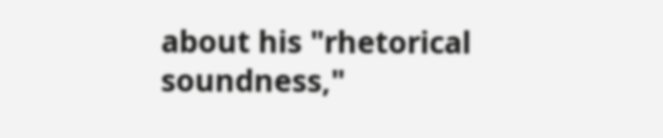about his "rhetorical soundness,"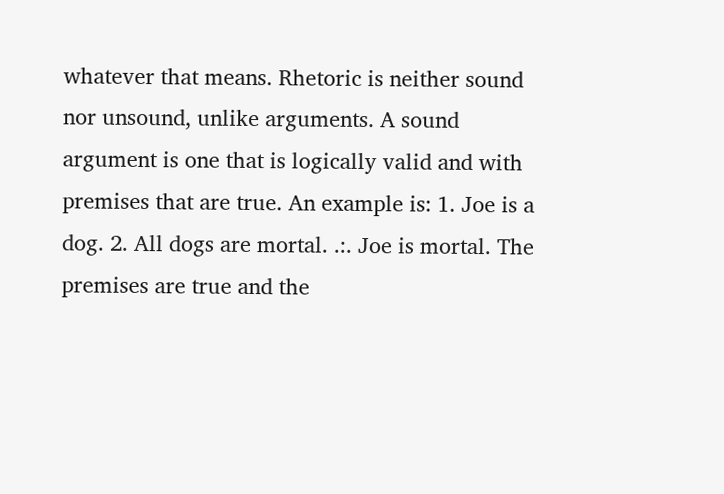whatever that means. Rhetoric is neither sound nor unsound, unlike arguments. A sound argument is one that is logically valid and with premises that are true. An example is: 1. Joe is a dog. 2. All dogs are mortal. .:. Joe is mortal. The premises are true and the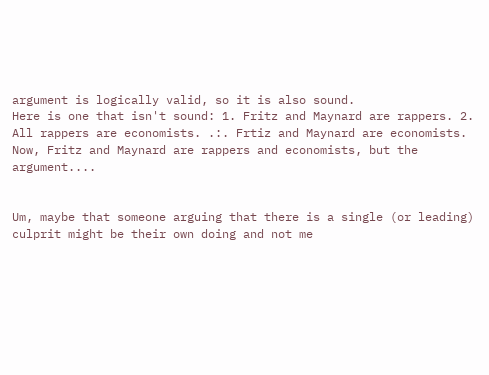argument is logically valid, so it is also sound.
Here is one that isn't sound: 1. Fritz and Maynard are rappers. 2. All rappers are economists. .:. Frtiz and Maynard are economists. Now, Fritz and Maynard are rappers and economists, but the argument....


Um, maybe that someone arguing that there is a single (or leading) culprit might be their own doing and not me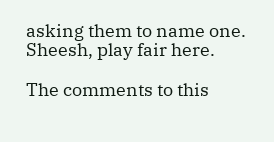asking them to name one. Sheesh, play fair here.

The comments to this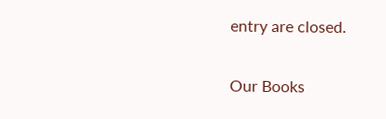entry are closed.

Our Books